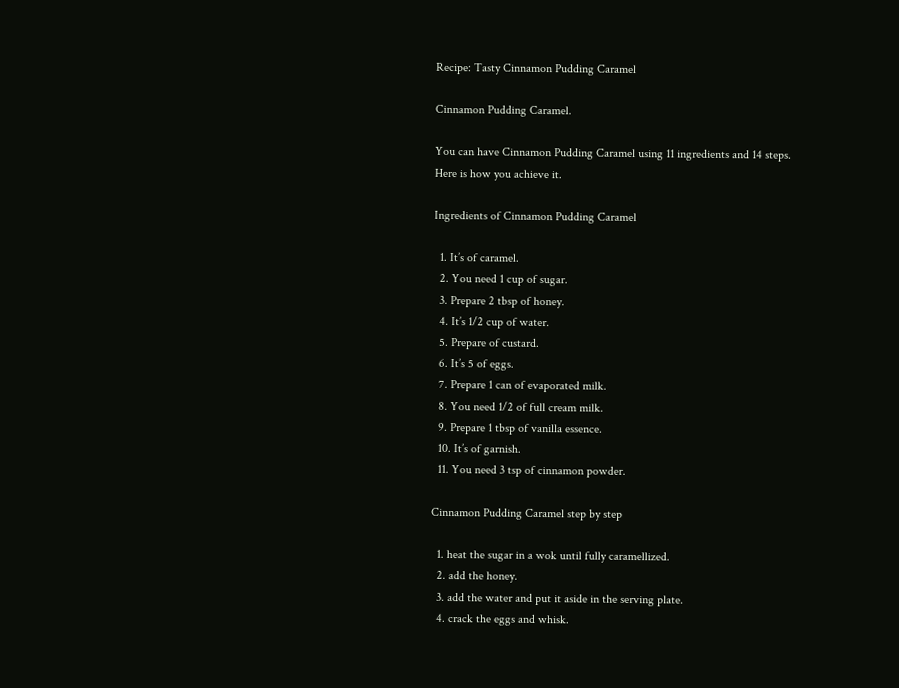Recipe: Tasty Cinnamon Pudding Caramel

Cinnamon Pudding Caramel.

You can have Cinnamon Pudding Caramel using 11 ingredients and 14 steps. Here is how you achieve it.

Ingredients of Cinnamon Pudding Caramel

  1. It’s of caramel.
  2. You need 1 cup of sugar.
  3. Prepare 2 tbsp of honey.
  4. It’s 1/2 cup of water.
  5. Prepare of custard.
  6. It’s 5 of eggs.
  7. Prepare 1 can of evaporated milk.
  8. You need 1/2 of full cream milk.
  9. Prepare 1 tbsp of vanilla essence.
  10. It’s of garnish.
  11. You need 3 tsp of cinnamon powder.

Cinnamon Pudding Caramel step by step

  1. heat the sugar in a wok until fully caramellized.
  2. add the honey.
  3. add the water and put it aside in the serving plate.
  4. crack the eggs and whisk.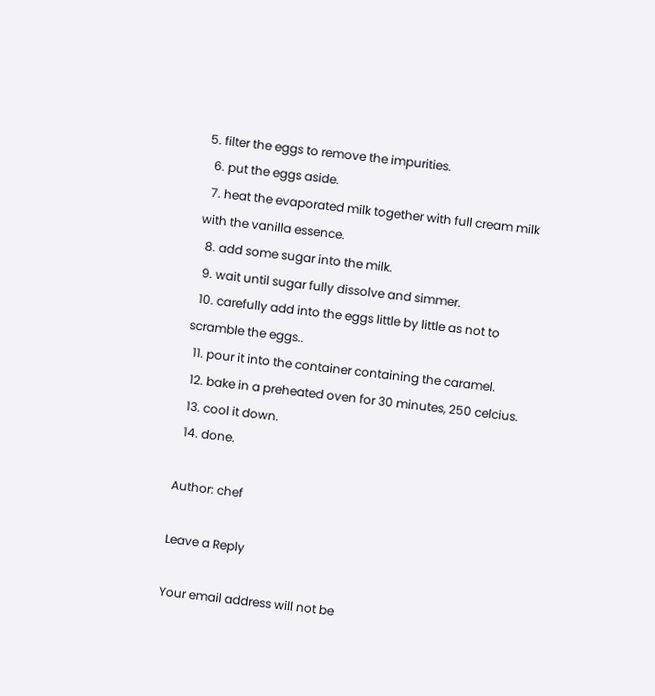5. filter the eggs to remove the impurities.
  6. put the eggs aside.
  7. heat the evaporated milk together with full cream milk with the vanilla essence.
  8. add some sugar into the milk.
  9. wait until sugar fully dissolve and simmer.
  10. carefully add into the eggs little by little as not to scramble the eggs..
  11. pour it into the container containing the caramel.
  12. bake in a preheated oven for 30 minutes, 250 celcius.
  13. cool it down.
  14. done.

Author: chef

Leave a Reply

Your email address will not be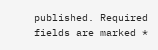published. Required fields are marked *